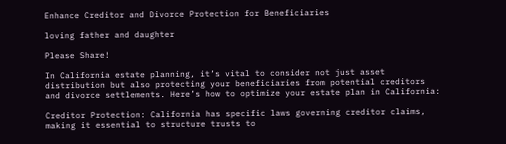Enhance Creditor and Divorce Protection for Beneficiaries

loving father and daughter

Please Share!

In California estate planning, it’s vital to consider not just asset distribution but also protecting your beneficiaries from potential creditors and divorce settlements. Here’s how to optimize your estate plan in California:

Creditor Protection: California has specific laws governing creditor claims, making it essential to structure trusts to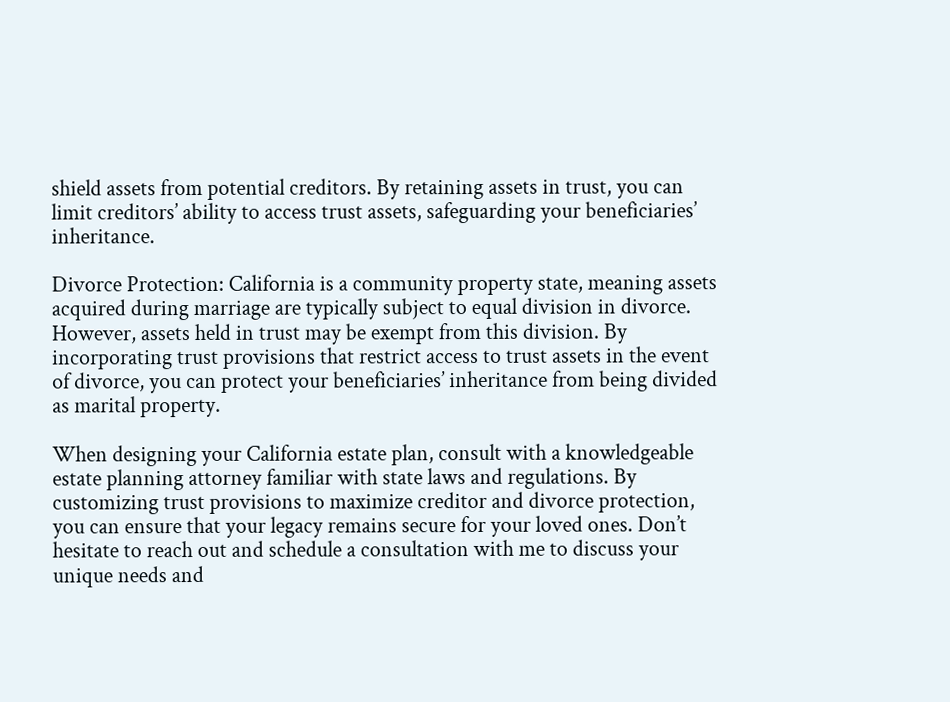shield assets from potential creditors. By retaining assets in trust, you can limit creditors’ ability to access trust assets, safeguarding your beneficiaries’ inheritance.

Divorce Protection: California is a community property state, meaning assets acquired during marriage are typically subject to equal division in divorce. However, assets held in trust may be exempt from this division. By incorporating trust provisions that restrict access to trust assets in the event of divorce, you can protect your beneficiaries’ inheritance from being divided as marital property.

When designing your California estate plan, consult with a knowledgeable estate planning attorney familiar with state laws and regulations. By customizing trust provisions to maximize creditor and divorce protection, you can ensure that your legacy remains secure for your loved ones. Don’t hesitate to reach out and schedule a consultation with me to discuss your unique needs and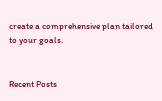create a comprehensive plan tailored to your goals.


Recent Posts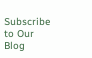Subscribe to Our Blog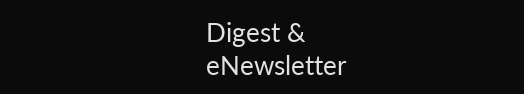Digest & eNewsletter